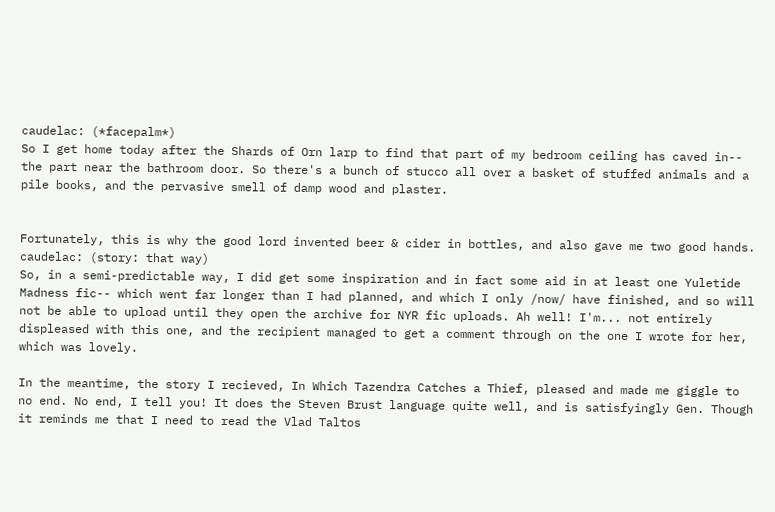caudelac: (*facepalm*)
So I get home today after the Shards of Orn larp to find that part of my bedroom ceiling has caved in-- the part near the bathroom door. So there's a bunch of stucco all over a basket of stuffed animals and a pile books, and the pervasive smell of damp wood and plaster.


Fortunately, this is why the good lord invented beer & cider in bottles, and also gave me two good hands.
caudelac: (story: that way)
So, in a semi-predictable way, I did get some inspiration and in fact some aid in at least one Yuletide Madness fic-- which went far longer than I had planned, and which I only /now/ have finished, and so will not be able to upload until they open the archive for NYR fic uploads. Ah well! I'm... not entirely displeased with this one, and the recipient managed to get a comment through on the one I wrote for her, which was lovely.

In the meantime, the story I recieved, In Which Tazendra Catches a Thief, pleased and made me giggle to no end. No end, I tell you! It does the Steven Brust language quite well, and is satisfyingly Gen. Though it reminds me that I need to read the Vlad Taltos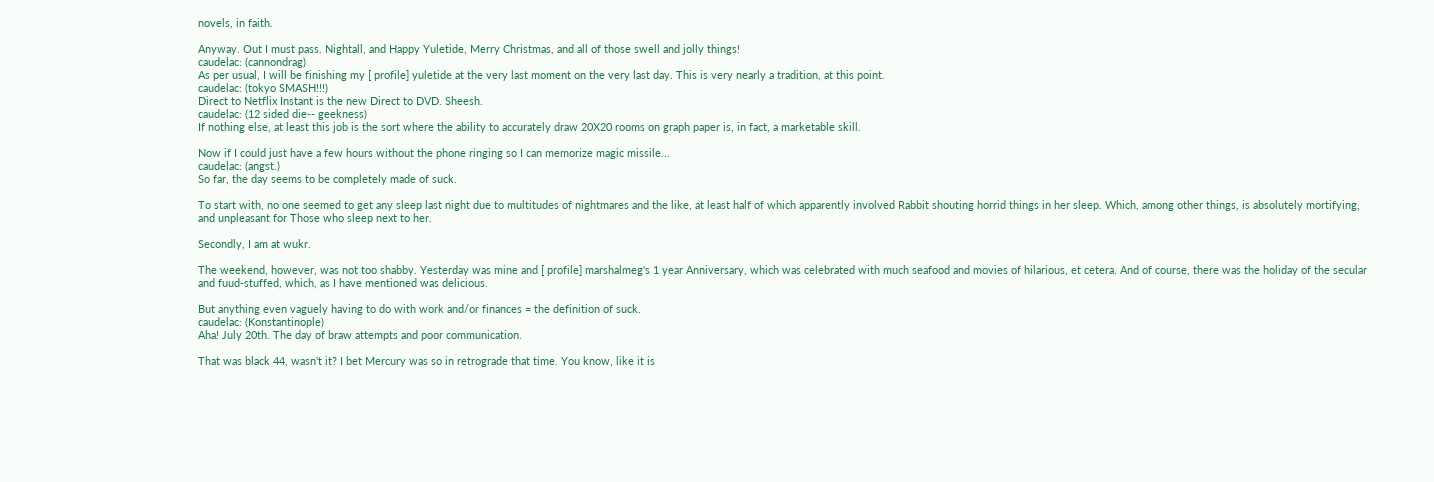novels, in faith.

Anyway. Out I must pass. Nightall, and Happy Yuletide, Merry Christmas, and all of those swell and jolly things!
caudelac: (cannondrag)
As per usual, I will be finishing my [ profile] yuletide at the very last moment on the very last day. This is very nearly a tradition, at this point.
caudelac: (tokyo SMASH!!!)
Direct to Netflix Instant is the new Direct to DVD. Sheesh.
caudelac: (12 sided die-- geekness)
If nothing else, at least this job is the sort where the ability to accurately draw 20X20 rooms on graph paper is, in fact, a marketable skill.

Now if I could just have a few hours without the phone ringing so I can memorize magic missile...
caudelac: (angst.)
So far, the day seems to be completely made of suck.

To start with, no one seemed to get any sleep last night due to multitudes of nightmares and the like, at least half of which apparently involved Rabbit shouting horrid things in her sleep. Which, among other things, is absolutely mortifying, and unpleasant for Those who sleep next to her.

Secondly, I am at wukr.

The weekend, however, was not too shabby. Yesterday was mine and [ profile] marshalmeg's 1 year Anniversary, which was celebrated with much seafood and movies of hilarious, et cetera. And of course, there was the holiday of the secular and fuud-stuffed, which, as I have mentioned was delicious.

But anything even vaguely having to do with work and/or finances = the definition of suck.
caudelac: (Konstantinople)
Aha! July 20th. The day of braw attempts and poor communication.

That was black 44, wasn't it? I bet Mercury was so in retrograde that time. You know, like it is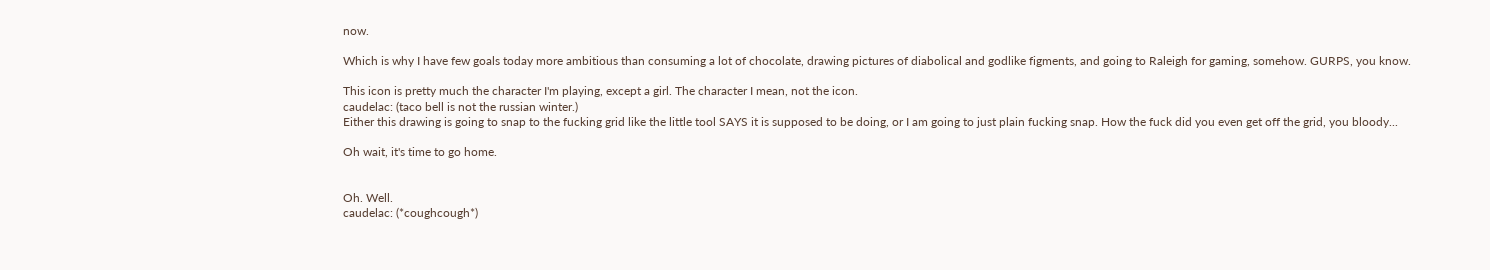now.

Which is why I have few goals today more ambitious than consuming a lot of chocolate, drawing pictures of diabolical and godlike figments, and going to Raleigh for gaming, somehow. GURPS, you know.

This icon is pretty much the character I'm playing, except a girl. The character I mean, not the icon.
caudelac: (taco bell is not the russian winter.)
Either this drawing is going to snap to the fucking grid like the little tool SAYS it is supposed to be doing, or I am going to just plain fucking snap. How the fuck did you even get off the grid, you bloody...

Oh wait, it's time to go home.


Oh. Well.
caudelac: (*coughcough*)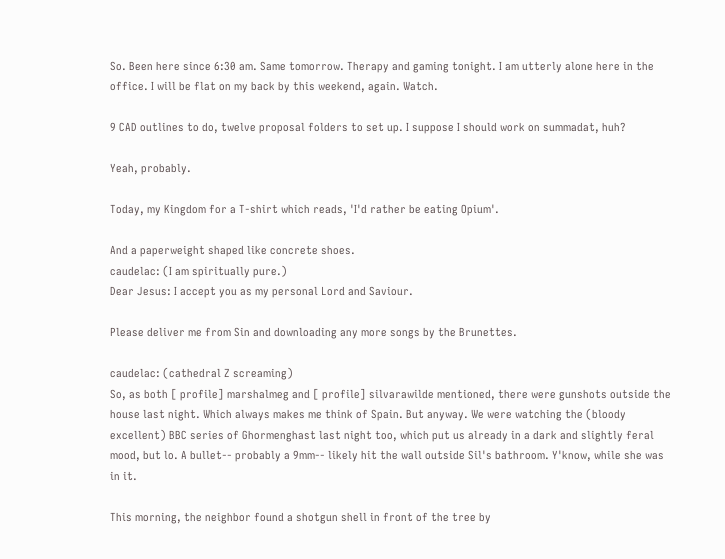So. Been here since 6:30 am. Same tomorrow. Therapy and gaming tonight. I am utterly alone here in the office. I will be flat on my back by this weekend, again. Watch.

9 CAD outlines to do, twelve proposal folders to set up. I suppose I should work on summadat, huh?

Yeah, probably.

Today, my Kingdom for a T-shirt which reads, 'I'd rather be eating Opium'.

And a paperweight shaped like concrete shoes.
caudelac: (I am spiritually pure.)
Dear Jesus: I accept you as my personal Lord and Saviour.

Please deliver me from Sin and downloading any more songs by the Brunettes.

caudelac: (cathedral Z screaming)
So, as both [ profile] marshalmeg and [ profile] silvarawilde mentioned, there were gunshots outside the house last night. Which always makes me think of Spain. But anyway. We were watching the (bloody excellent) BBC series of Ghormenghast last night too, which put us already in a dark and slightly feral mood, but lo. A bullet-- probably a 9mm-- likely hit the wall outside Sil's bathroom. Y'know, while she was in it.

This morning, the neighbor found a shotgun shell in front of the tree by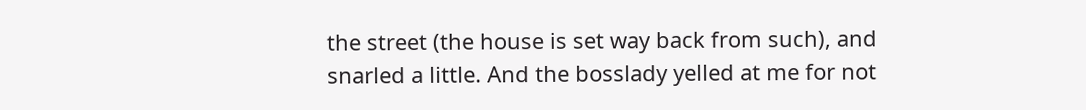the street (the house is set way back from such), and snarled a little. And the bosslady yelled at me for not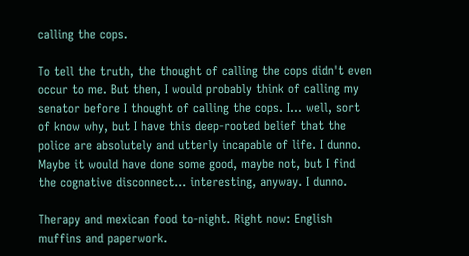calling the cops.

To tell the truth, the thought of calling the cops didn't even occur to me. But then, I would probably think of calling my senator before I thought of calling the cops. I... well, sort of know why, but I have this deep-rooted belief that the police are absolutely and utterly incapable of life. I dunno. Maybe it would have done some good, maybe not, but I find the cognative disconnect... interesting, anyway. I dunno.

Therapy and mexican food to-night. Right now: English muffins and paperwork.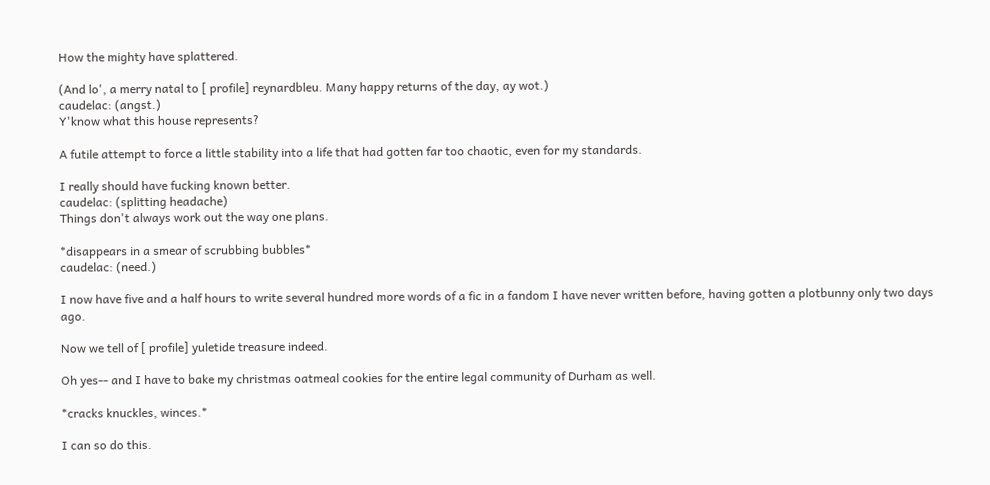How the mighty have splattered.

(And lo', a merry natal to [ profile] reynardbleu. Many happy returns of the day, ay wot.)
caudelac: (angst.)
Y'know what this house represents?

A futile attempt to force a little stability into a life that had gotten far too chaotic, even for my standards.

I really should have fucking known better.
caudelac: (splitting headache)
Things don't always work out the way one plans.

*disappears in a smear of scrubbing bubbles*
caudelac: (need.)

I now have five and a half hours to write several hundred more words of a fic in a fandom I have never written before, having gotten a plotbunny only two days ago.

Now we tell of [ profile] yuletide treasure indeed.

Oh yes-- and I have to bake my christmas oatmeal cookies for the entire legal community of Durham as well.

*cracks knuckles, winces.*

I can so do this.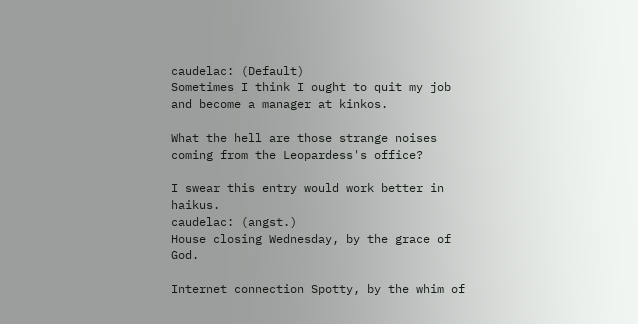caudelac: (Default)
Sometimes I think I ought to quit my job and become a manager at kinkos.

What the hell are those strange noises coming from the Leopardess's office?

I swear this entry would work better in haikus.
caudelac: (angst.)
House closing Wednesday, by the grace of God.

Internet connection Spotty, by the whim of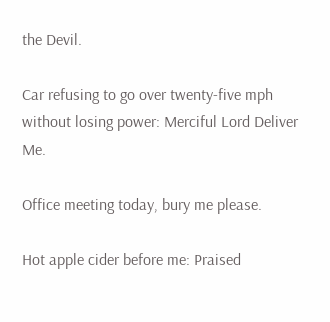the Devil.

Car refusing to go over twenty-five mph without losing power: Merciful Lord Deliver Me.

Office meeting today, bury me please.

Hot apple cider before me: Praised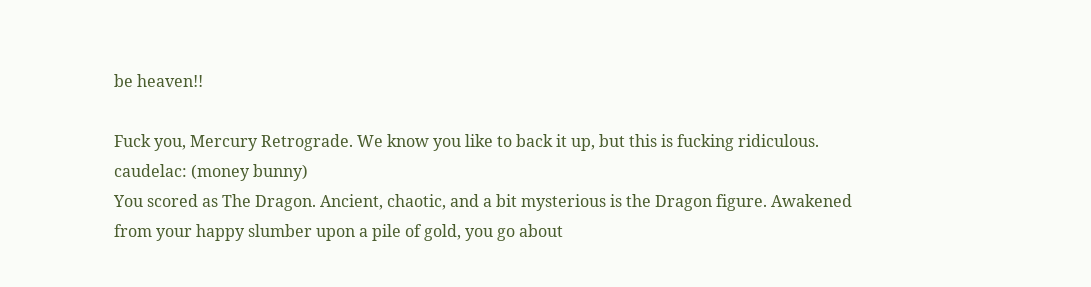be heaven!!

Fuck you, Mercury Retrograde. We know you like to back it up, but this is fucking ridiculous.
caudelac: (money bunny)
You scored as The Dragon. Ancient, chaotic, and a bit mysterious is the Dragon figure. Awakened from your happy slumber upon a pile of gold, you go about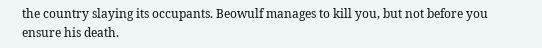the country slaying its occupants. Beowulf manages to kill you, but not before you ensure his death.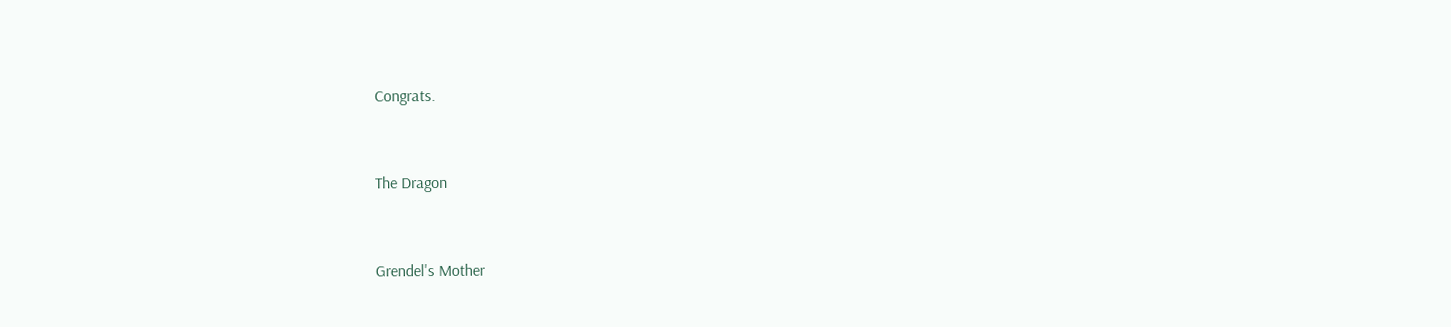Congrats.


The Dragon


Grendel's Mother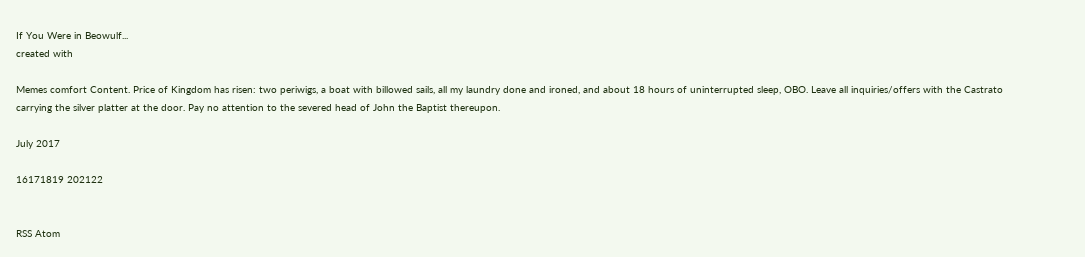If You Were in Beowulf...
created with

Memes comfort Content. Price of Kingdom has risen: two periwigs, a boat with billowed sails, all my laundry done and ironed, and about 18 hours of uninterrupted sleep, OBO. Leave all inquiries/offers with the Castrato carrying the silver platter at the door. Pay no attention to the severed head of John the Baptist thereupon.

July 2017

16171819 202122


RSS Atom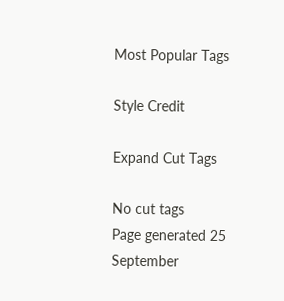Most Popular Tags

Style Credit

Expand Cut Tags

No cut tags
Page generated 25 September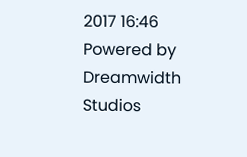2017 16:46
Powered by Dreamwidth Studios